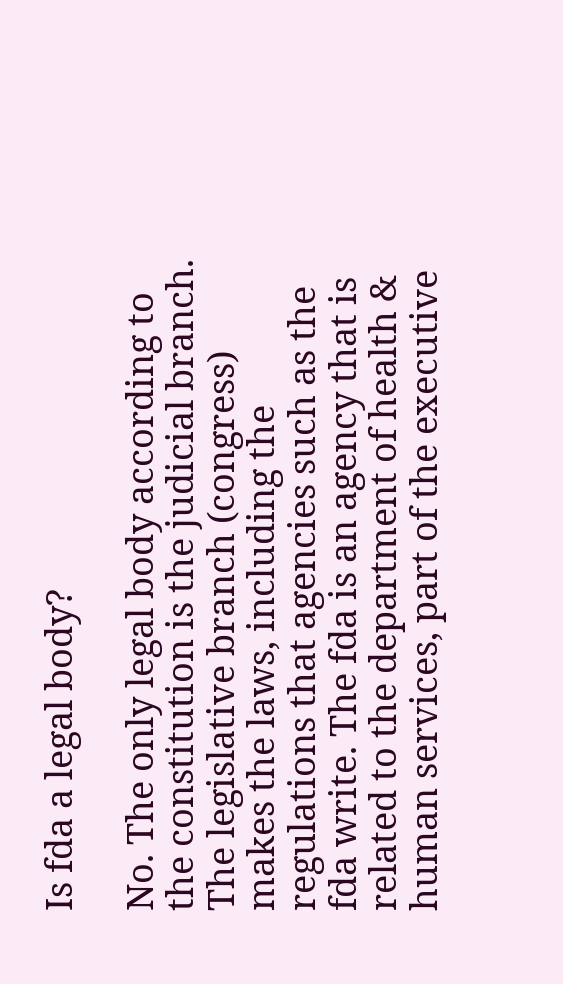Is fda a legal body?

No. The only legal body according to the constitution is the judicial branch. The legislative branch (congress) makes the laws, including the regulations that agencies such as the fda write. The fda is an agency that is related to the department of health & human services, part of the executive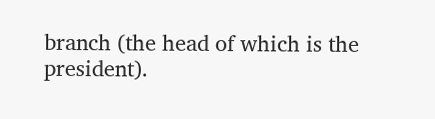branch (the head of which is the president).